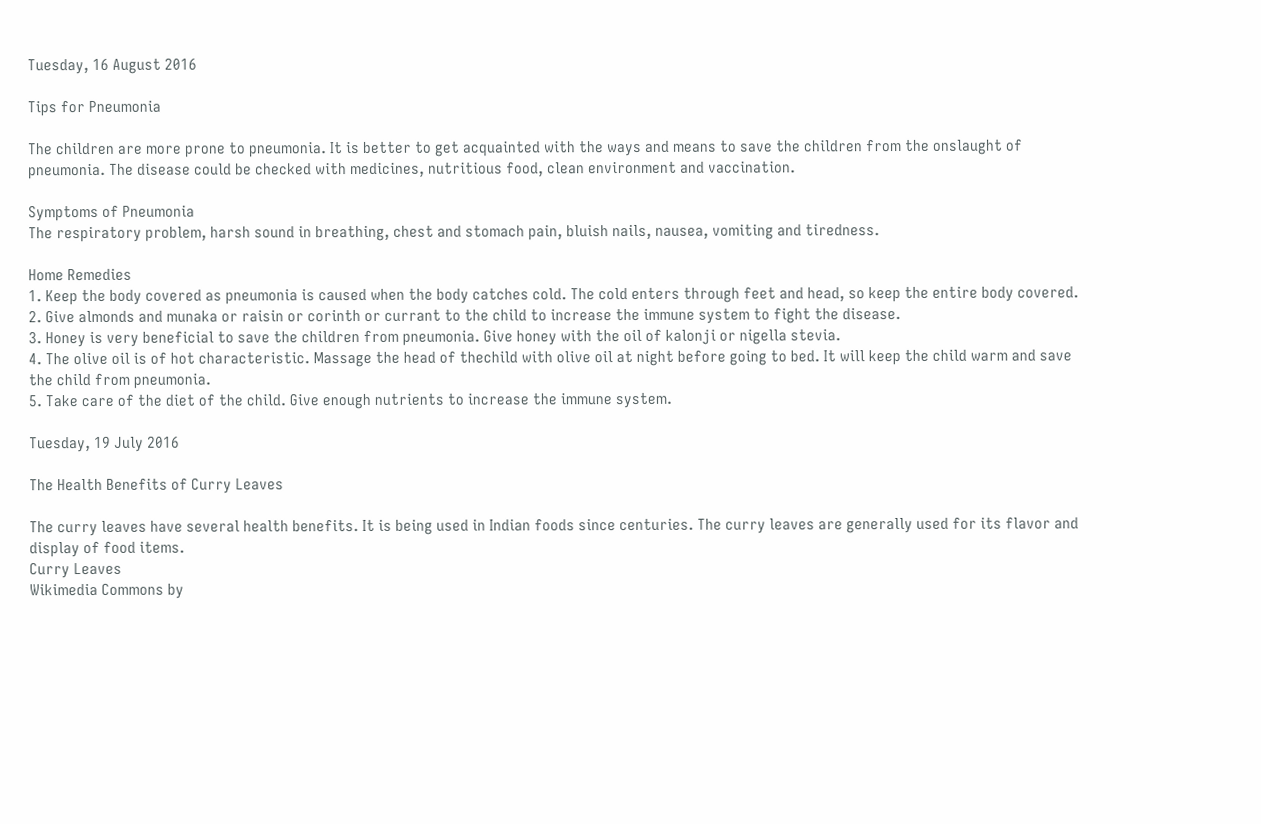Tuesday, 16 August 2016

Tips for Pneumonia

The children are more prone to pneumonia. It is better to get acquainted with the ways and means to save the children from the onslaught of pneumonia. The disease could be checked with medicines, nutritious food, clean environment and vaccination.

Symptoms of Pneumonia
The respiratory problem, harsh sound in breathing, chest and stomach pain, bluish nails, nausea, vomiting and tiredness.

Home Remedies
1. Keep the body covered as pneumonia is caused when the body catches cold. The cold enters through feet and head, so keep the entire body covered.
2. Give almonds and munaka or raisin or corinth or currant to the child to increase the immune system to fight the disease.
3. Honey is very beneficial to save the children from pneumonia. Give honey with the oil of kalonji or nigella stevia.
4. The olive oil is of hot characteristic. Massage the head of thechild with olive oil at night before going to bed. It will keep the child warm and save the child from pneumonia.
5. Take care of the diet of the child. Give enough nutrients to increase the immune system.

Tuesday, 19 July 2016

The Health Benefits of Curry Leaves

The curry leaves have several health benefits. It is being used in Indian foods since centuries. The curry leaves are generally used for its flavor and display of food items.
Curry Leaves
Wikimedia Commons by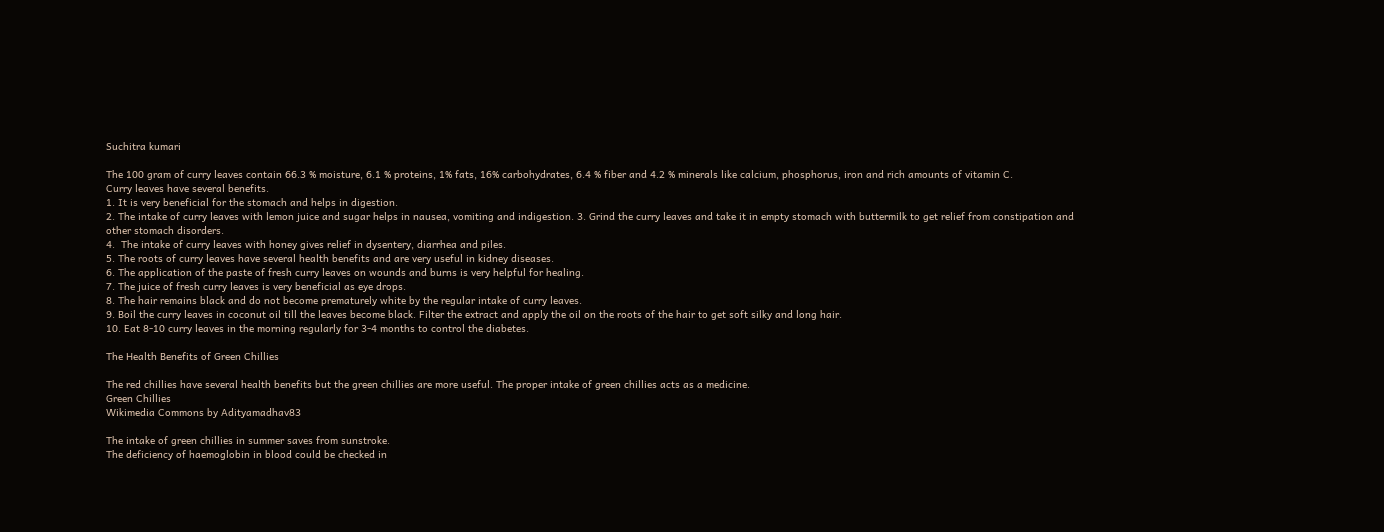Suchitra kumari

The 100 gram of curry leaves contain 66.3 % moisture, 6.1 % proteins, 1% fats, 16% carbohydrates, 6.4 % fiber and 4.2 % minerals like calcium, phosphorus, iron and rich amounts of vitamin C.
Curry leaves have several benefits.
1. It is very beneficial for the stomach and helps in digestion.
2. The intake of curry leaves with lemon juice and sugar helps in nausea, vomiting and indigestion. 3. Grind the curry leaves and take it in empty stomach with buttermilk to get relief from constipation and other stomach disorders.
4.  The intake of curry leaves with honey gives relief in dysentery, diarrhea and piles.
5. The roots of curry leaves have several health benefits and are very useful in kidney diseases.
6. The application of the paste of fresh curry leaves on wounds and burns is very helpful for healing.
7. The juice of fresh curry leaves is very beneficial as eye drops.
8. The hair remains black and do not become prematurely white by the regular intake of curry leaves.
9. Boil the curry leaves in coconut oil till the leaves become black. Filter the extract and apply the oil on the roots of the hair to get soft silky and long hair.
10. Eat 8-10 curry leaves in the morning regularly for 3-4 months to control the diabetes.

The Health Benefits of Green Chillies

The red chillies have several health benefits but the green chillies are more useful. The proper intake of green chillies acts as a medicine.
Green Chillies
Wikimedia Commons by Adityamadhav83

The intake of green chillies in summer saves from sunstroke.
The deficiency of haemoglobin in blood could be checked in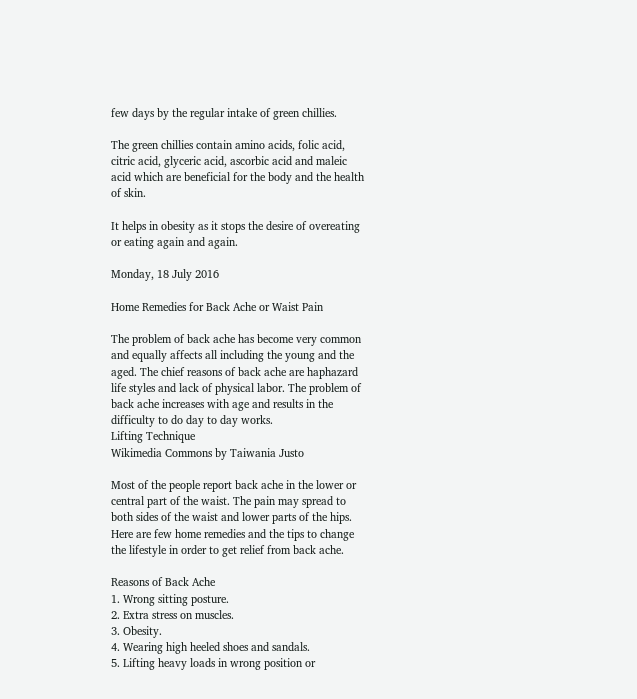few days by the regular intake of green chillies.

The green chillies contain amino acids, folic acid, citric acid, glyceric acid, ascorbic acid and maleic acid which are beneficial for the body and the health of skin.

It helps in obesity as it stops the desire of overeating or eating again and again.

Monday, 18 July 2016

Home Remedies for Back Ache or Waist Pain

The problem of back ache has become very common and equally affects all including the young and the aged. The chief reasons of back ache are haphazard life styles and lack of physical labor. The problem of back ache increases with age and results in the difficulty to do day to day works.
Lifting Technique
Wikimedia Commons by Taiwania Justo

Most of the people report back ache in the lower or central part of the waist. The pain may spread to both sides of the waist and lower parts of the hips.
Here are few home remedies and the tips to change the lifestyle in order to get relief from back ache.

Reasons of Back Ache
1. Wrong sitting posture.
2. Extra stress on muscles.
3. Obesity.
4. Wearing high heeled shoes and sandals.
5. Lifting heavy loads in wrong position or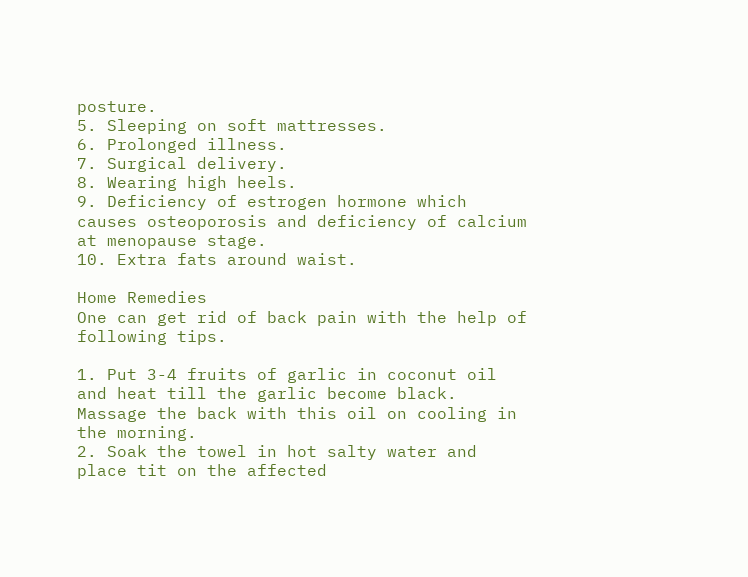posture.
5. Sleeping on soft mattresses.
6. Prolonged illness.
7. Surgical delivery.
8. Wearing high heels.
9. Deficiency of estrogen hormone which causes osteoporosis and deficiency of calcium at menopause stage.
10. Extra fats around waist.

Home Remedies
One can get rid of back pain with the help of following tips.

1. Put 3-4 fruits of garlic in coconut oil and heat till the garlic become black. Massage the back with this oil on cooling in the morning.
2. Soak the towel in hot salty water and place tit on the affected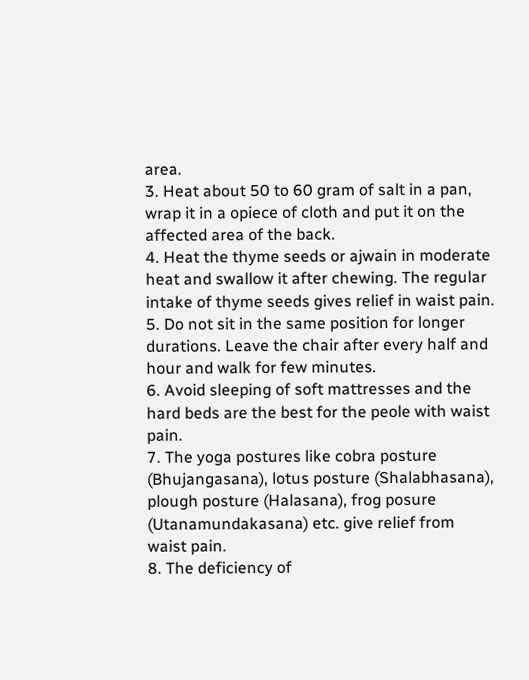area.
3. Heat about 50 to 60 gram of salt in a pan, wrap it in a opiece of cloth and put it on the affected area of the back.
4. Heat the thyme seeds or ajwain in moderate heat and swallow it after chewing. The regular intake of thyme seeds gives relief in waist pain.
5. Do not sit in the same position for longer durations. Leave the chair after every half and hour and walk for few minutes.
6. Avoid sleeping of soft mattresses and the hard beds are the best for the peole with waist pain.
7. The yoga postures like cobra posture (Bhujangasana), lotus posture (Shalabhasana), plough posture (Halasana), frog posure (Utanamundakasana) etc. give relief from waist pain.
8. The deficiency of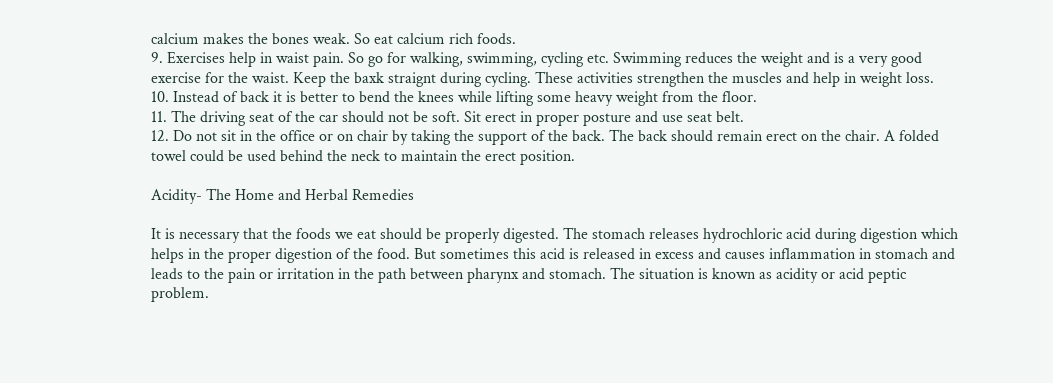calcium makes the bones weak. So eat calcium rich foods.
9. Exercises help in waist pain. So go for walking, swimming, cycling etc. Swimming reduces the weight and is a very good exercise for the waist. Keep the baxk straignt during cycling. These activities strengthen the muscles and help in weight loss.
10. Instead of back it is better to bend the knees while lifting some heavy weight from the floor.
11. The driving seat of the car should not be soft. Sit erect in proper posture and use seat belt.
12. Do not sit in the office or on chair by taking the support of the back. The back should remain erect on the chair. A folded towel could be used behind the neck to maintain the erect position.

Acidity- The Home and Herbal Remedies

It is necessary that the foods we eat should be properly digested. The stomach releases hydrochloric acid during digestion which helps in the proper digestion of the food. But sometimes this acid is released in excess and causes inflammation in stomach and leads to the pain or irritation in the path between pharynx and stomach. The situation is known as acidity or acid peptic problem.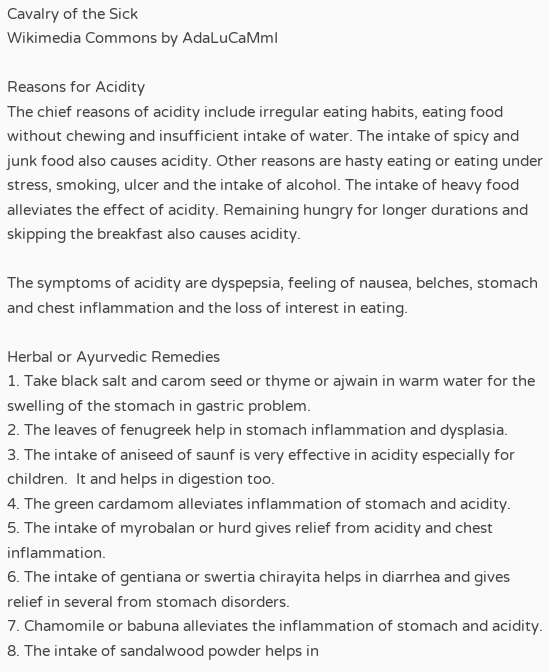Cavalry of the Sick
Wikimedia Commons by AdaLuCaMmI

Reasons for Acidity
The chief reasons of acidity include irregular eating habits, eating food without chewing and insufficient intake of water. The intake of spicy and junk food also causes acidity. Other reasons are hasty eating or eating under stress, smoking, ulcer and the intake of alcohol. The intake of heavy food alleviates the effect of acidity. Remaining hungry for longer durations and skipping the breakfast also causes acidity.

The symptoms of acidity are dyspepsia, feeling of nausea, belches, stomach and chest inflammation and the loss of interest in eating.

Herbal or Ayurvedic Remedies
1. Take black salt and carom seed or thyme or ajwain in warm water for the swelling of the stomach in gastric problem.
2. The leaves of fenugreek help in stomach inflammation and dysplasia.
3. The intake of aniseed of saunf is very effective in acidity especially for children.  It and helps in digestion too.
4. The green cardamom alleviates inflammation of stomach and acidity.
5. The intake of myrobalan or hurd gives relief from acidity and chest inflammation.
6. The intake of gentiana or swertia chirayita helps in diarrhea and gives relief in several from stomach disorders.
7. Chamomile or babuna alleviates the inflammation of stomach and acidity.
8. The intake of sandalwood powder helps in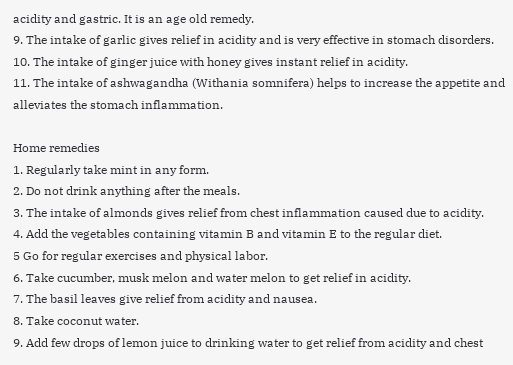acidity and gastric. It is an age old remedy.
9. The intake of garlic gives relief in acidity and is very effective in stomach disorders.
10. The intake of ginger juice with honey gives instant relief in acidity.
11. The intake of ashwagandha (Withania somnifera) helps to increase the appetite and alleviates the stomach inflammation.

Home remedies
1. Regularly take mint in any form.
2. Do not drink anything after the meals.
3. The intake of almonds gives relief from chest inflammation caused due to acidity.
4. Add the vegetables containing vitamin B and vitamin E to the regular diet.
5 Go for regular exercises and physical labor.
6. Take cucumber, musk melon and water melon to get relief in acidity.
7. The basil leaves give relief from acidity and nausea.
8. Take coconut water.
9. Add few drops of lemon juice to drinking water to get relief from acidity and chest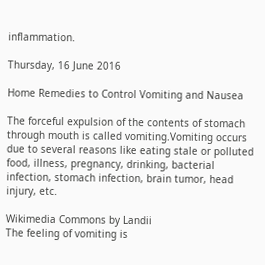inflammation.

Thursday, 16 June 2016

Home Remedies to Control Vomiting and Nausea

The forceful expulsion of the contents of stomach through mouth is called vomiting.Vomiting occurs due to several reasons like eating stale or polluted food, illness, pregnancy, drinking, bacterial infection, stomach infection, brain tumor, head injury, etc.

Wikimedia Commons by Landii
The feeling of vomiting is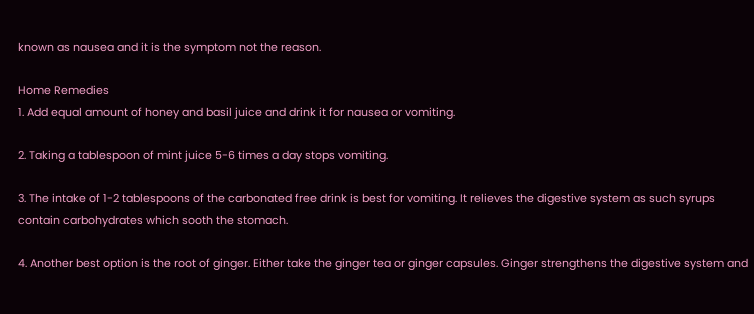known as nausea and it is the symptom not the reason.

Home Remedies
1. Add equal amount of honey and basil juice and drink it for nausea or vomiting.

2. Taking a tablespoon of mint juice 5-6 times a day stops vomiting.

3. The intake of 1-2 tablespoons of the carbonated free drink is best for vomiting. It relieves the digestive system as such syrups contain carbohydrates which sooth the stomach.

4. Another best option is the root of ginger. Either take the ginger tea or ginger capsules. Ginger strengthens the digestive system and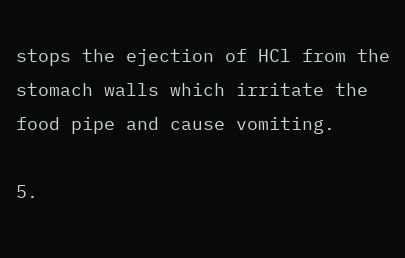stops the ejection of HCl from the stomach walls which irritate the food pipe and cause vomiting.

5.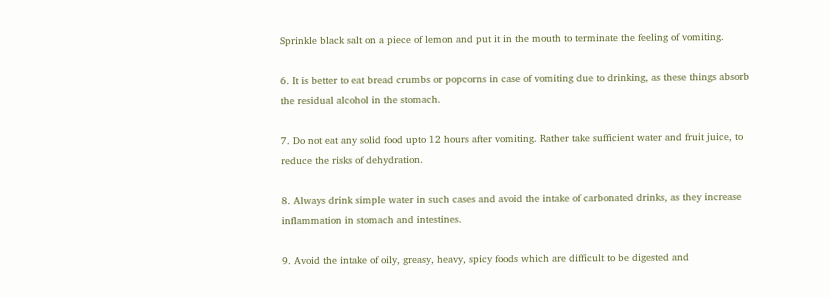Sprinkle black salt on a piece of lemon and put it in the mouth to terminate the feeling of vomiting.

6. It is better to eat bread crumbs or popcorns in case of vomiting due to drinking, as these things absorb the residual alcohol in the stomach.

7. Do not eat any solid food upto 12 hours after vomiting. Rather take sufficient water and fruit juice, to reduce the risks of dehydration.

8. Always drink simple water in such cases and avoid the intake of carbonated drinks, as they increase inflammation in stomach and intestines.

9. Avoid the intake of oily, greasy, heavy, spicy foods which are difficult to be digested and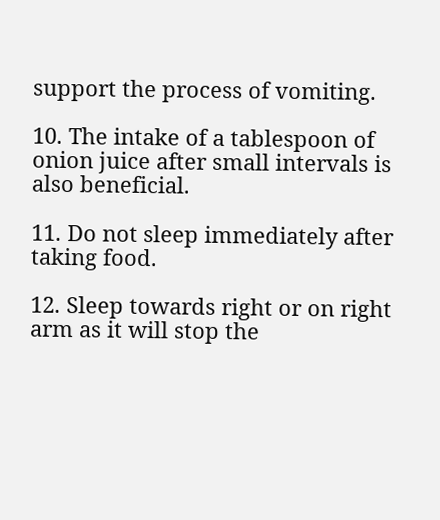support the process of vomiting.

10. The intake of a tablespoon of onion juice after small intervals is also beneficial.

11. Do not sleep immediately after taking food.

12. Sleep towards right or on right arm as it will stop the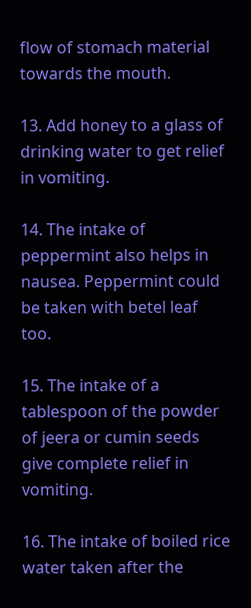flow of stomach material towards the mouth.

13. Add honey to a glass of drinking water to get relief in vomiting.

14. The intake of peppermint also helps in nausea. Peppermint could be taken with betel leaf too.

15. The intake of a tablespoon of the powder of jeera or cumin seeds give complete relief in vomiting.

16. The intake of boiled rice water taken after the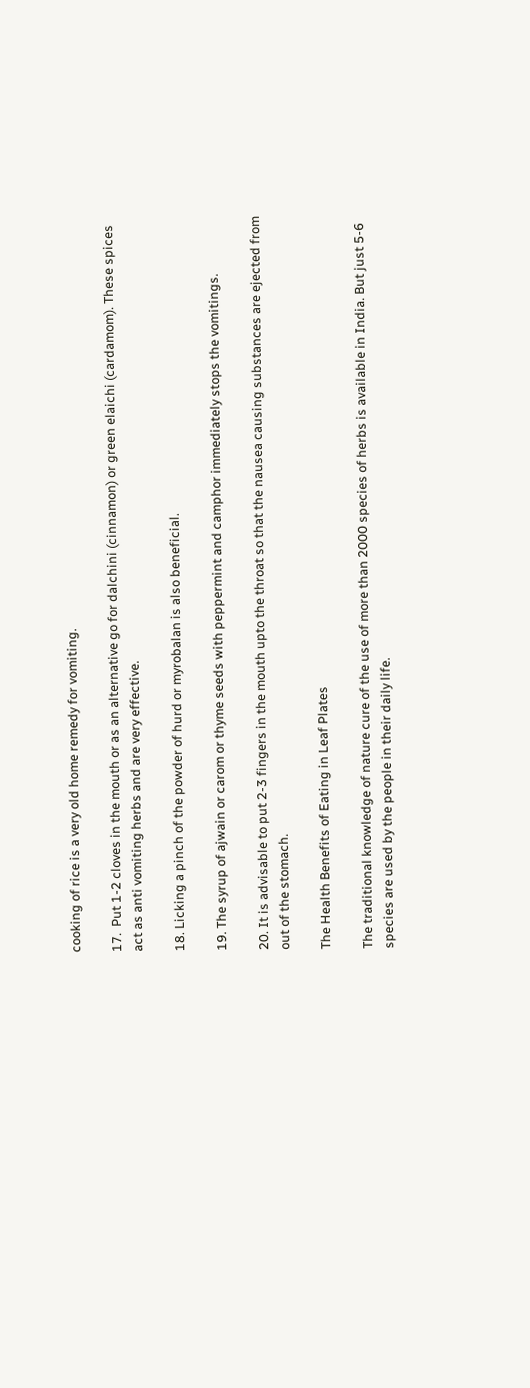cooking of rice is a very old home remedy for vomiting.

17.  Put 1-2 cloves in the mouth or as an alternative go for dalchini (cinnamon) or green elaichi (cardamom). These spices act as anti vomiting herbs and are very effective.

18. Licking a pinch of the powder of hurd or myrobalan is also beneficial.

19. The syrup of ajwain or carom or thyme seeds with peppermint and camphor immediately stops the vomitings.

20. It is advisable to put 2-3 fingers in the mouth upto the throat so that the nausea causing substances are ejected from out of the stomach.

The Health Benefits of Eating in Leaf Plates

The traditional knowledge of nature cure of the use of more than 2000 species of herbs is available in India. But just 5-6 species are used by the people in their daily life.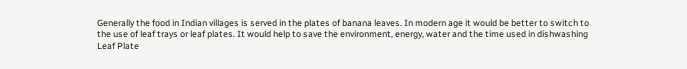Generally the food in Indian villages is served in the plates of banana leaves. In modern age it would be better to switch to the use of leaf trays or leaf plates. It would help to save the environment, energy, water and the time used in dishwashing
Leaf Plate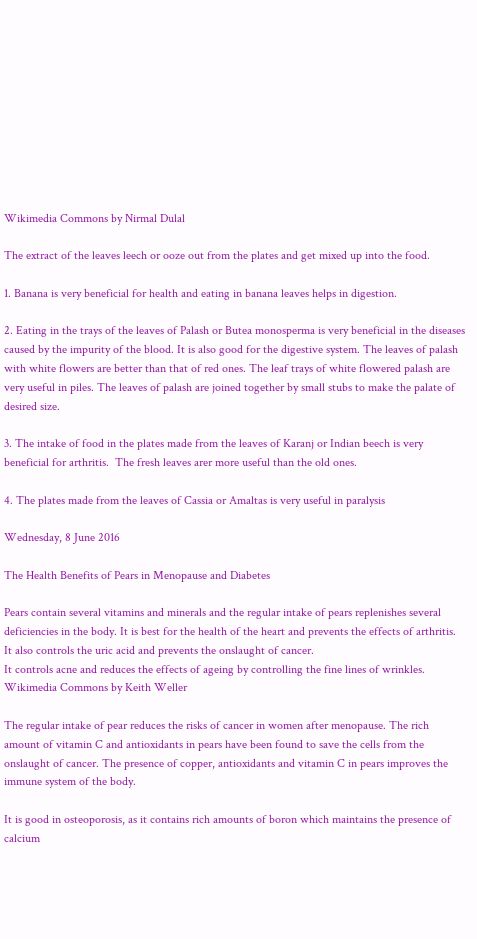Wikimedia Commons by Nirmal Dulal

The extract of the leaves leech or ooze out from the plates and get mixed up into the food.

1. Banana is very beneficial for health and eating in banana leaves helps in digestion.

2. Eating in the trays of the leaves of Palash or Butea monosperma is very beneficial in the diseases caused by the impurity of the blood. It is also good for the digestive system. The leaves of palash with white flowers are better than that of red ones. The leaf trays of white flowered palash are very useful in piles. The leaves of palash are joined together by small stubs to make the palate of desired size.

3. The intake of food in the plates made from the leaves of Karanj or Indian beech is very beneficial for arthritis.  The fresh leaves arer more useful than the old ones.

4. The plates made from the leaves of Cassia or Amaltas is very useful in paralysis

Wednesday, 8 June 2016

The Health Benefits of Pears in Menopause and Diabetes

Pears contain several vitamins and minerals and the regular intake of pears replenishes several deficiencies in the body. It is best for the health of the heart and prevents the effects of arthritis. It also controls the uric acid and prevents the onslaught of cancer.
It controls acne and reduces the effects of ageing by controlling the fine lines of wrinkles.
Wikimedia Commons by Keith Weller

The regular intake of pear reduces the risks of cancer in women after menopause. The rich amount of vitamin C and antioxidants in pears have been found to save the cells from the onslaught of cancer. The presence of copper, antioxidants and vitamin C in pears improves the immune system of the body.

It is good in osteoporosis, as it contains rich amounts of boron which maintains the presence of calcium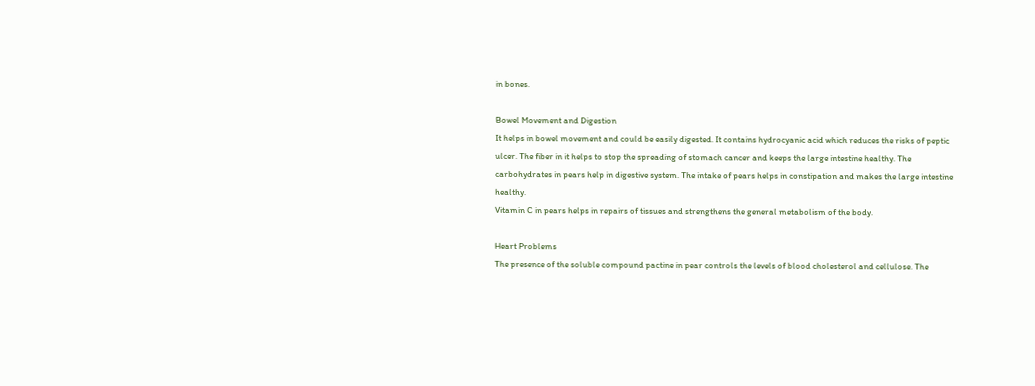in bones.

Bowel Movement and Digestion
It helps in bowel movement and could be easily digested. It contains hydrocyanic acid which reduces the risks of peptic ulcer. The fiber in it helps to stop the spreading of stomach cancer and keeps the large intestine healthy. The carbohydrates in pears help in digestive system. The intake of pears helps in constipation and makes the large intestine healthy.
Vitamin C in pears helps in repairs of tissues and strengthens the general metabolism of the body.

Heart Problems
The presence of the soluble compound pactine in pear controls the levels of blood cholesterol and cellulose. The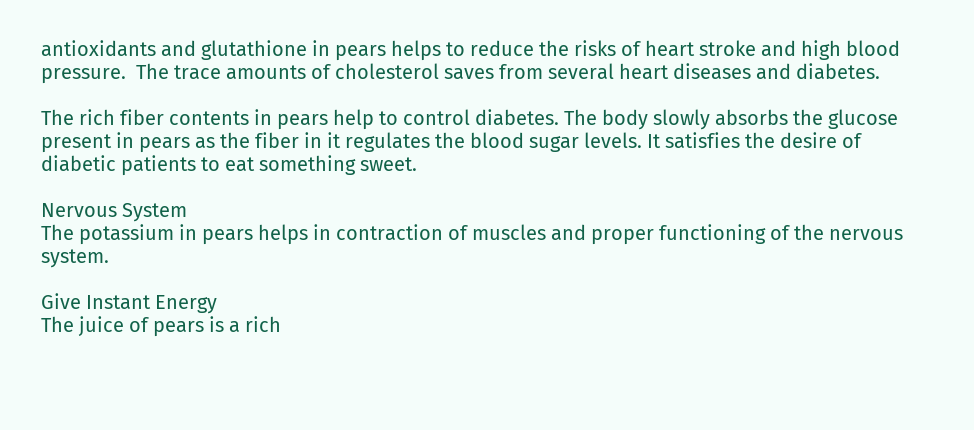antioxidants and glutathione in pears helps to reduce the risks of heart stroke and high blood pressure.  The trace amounts of cholesterol saves from several heart diseases and diabetes.

The rich fiber contents in pears help to control diabetes. The body slowly absorbs the glucose present in pears as the fiber in it regulates the blood sugar levels. It satisfies the desire of diabetic patients to eat something sweet.

Nervous System
The potassium in pears helps in contraction of muscles and proper functioning of the nervous system.

Give Instant Energy
The juice of pears is a rich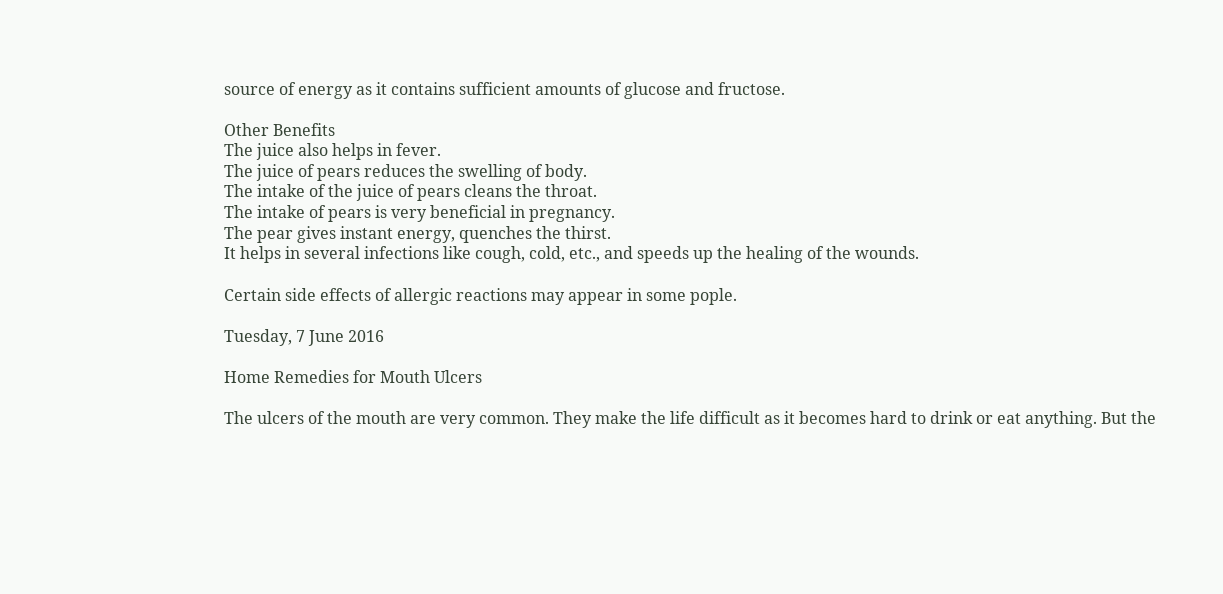source of energy as it contains sufficient amounts of glucose and fructose.

Other Benefits
The juice also helps in fever.
The juice of pears reduces the swelling of body.
The intake of the juice of pears cleans the throat.
The intake of pears is very beneficial in pregnancy.
The pear gives instant energy, quenches the thirst.
It helps in several infections like cough, cold, etc., and speeds up the healing of the wounds.

Certain side effects of allergic reactions may appear in some pople.

Tuesday, 7 June 2016

Home Remedies for Mouth Ulcers

The ulcers of the mouth are very common. They make the life difficult as it becomes hard to drink or eat anything. But the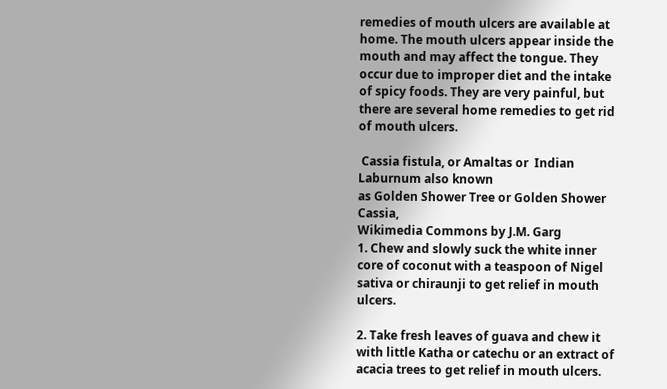remedies of mouth ulcers are available at home. The mouth ulcers appear inside the mouth and may affect the tongue. They occur due to improper diet and the intake of spicy foods. They are very painful, but there are several home remedies to get rid of mouth ulcers.

 Cassia fistula, or Amaltas or  Indian Laburnum also known
as Golden Shower Tree or Golden Shower Cassia,
Wikimedia Commons by J.M. Garg
1. Chew and slowly suck the white inner core of coconut with a teaspoon of Nigel sativa or chiraunji to get relief in mouth ulcers.

2. Take fresh leaves of guava and chew it with little Katha or catechu or an extract of acacia trees to get relief in mouth ulcers.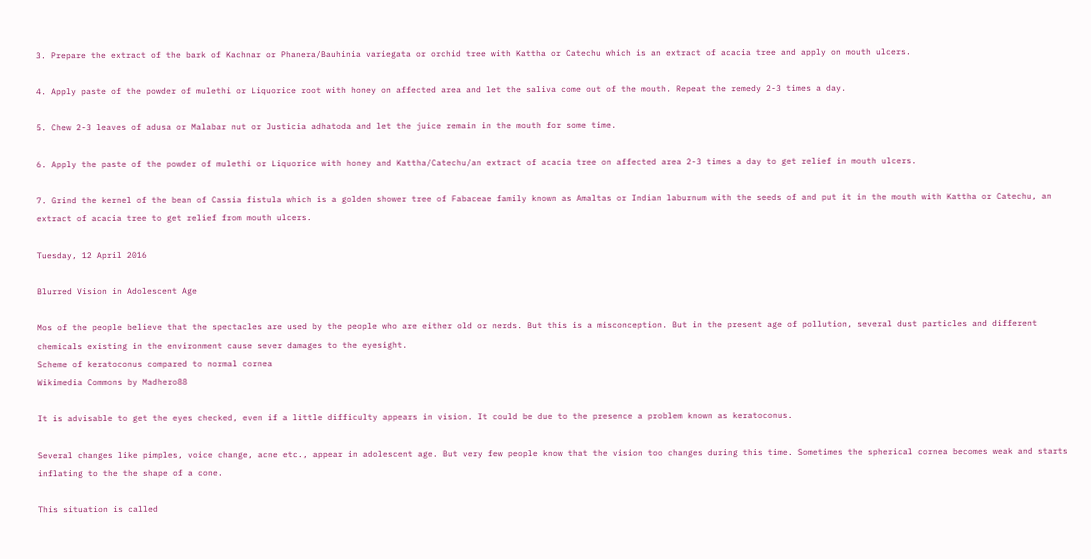3. Prepare the extract of the bark of Kachnar or Phanera/Bauhinia variegata or orchid tree with Kattha or Catechu which is an extract of acacia tree and apply on mouth ulcers.

4. Apply paste of the powder of mulethi or Liquorice root with honey on affected area and let the saliva come out of the mouth. Repeat the remedy 2-3 times a day.

5. Chew 2-3 leaves of adusa or Malabar nut or Justicia adhatoda and let the juice remain in the mouth for some time.

6. Apply the paste of the powder of mulethi or Liquorice with honey and Kattha/Catechu/an extract of acacia tree on affected area 2-3 times a day to get relief in mouth ulcers.

7. Grind the kernel of the bean of Cassia fistula which is a golden shower tree of Fabaceae family known as Amaltas or Indian laburnum with the seeds of and put it in the mouth with Kattha or Catechu, an extract of acacia tree to get relief from mouth ulcers.

Tuesday, 12 April 2016

Blurred Vision in Adolescent Age

Mos of the people believe that the spectacles are used by the people who are either old or nerds. But this is a misconception. But in the present age of pollution, several dust particles and different chemicals existing in the environment cause sever damages to the eyesight.
Scheme of keratoconus compared to normal cornea
Wikimedia Commons by Madhero88

It is advisable to get the eyes checked, even if a little difficulty appears in vision. It could be due to the presence a problem known as keratoconus.

Several changes like pimples, voice change, acne etc., appear in adolescent age. But very few people know that the vision too changes during this time. Sometimes the spherical cornea becomes weak and starts inflating to the the shape of a cone.

This situation is called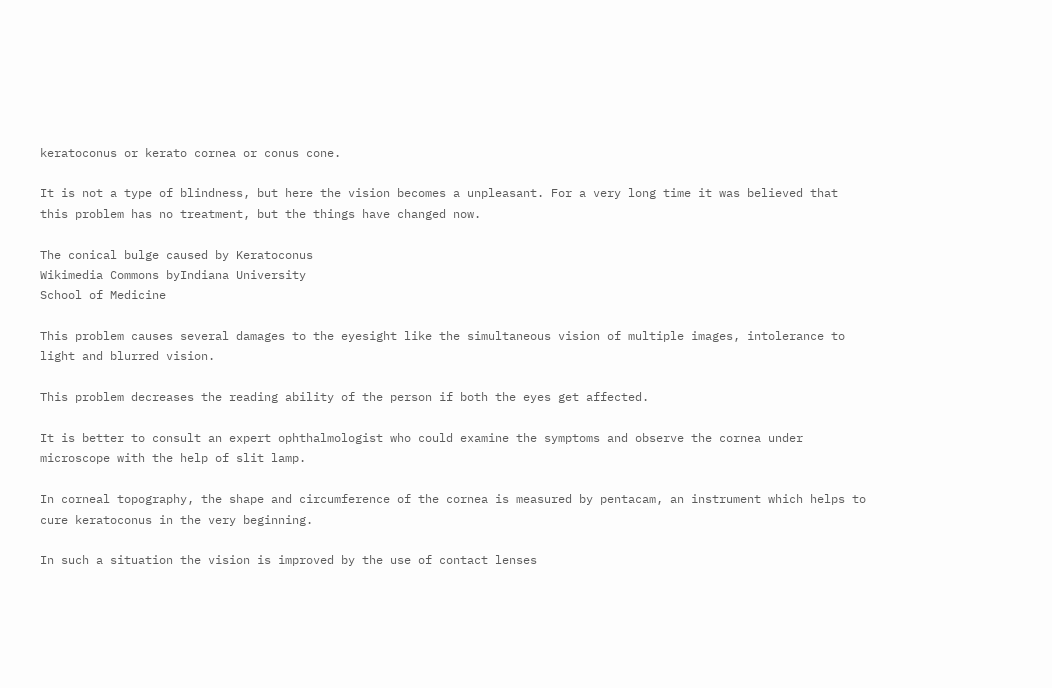keratoconus or kerato cornea or conus cone.

It is not a type of blindness, but here the vision becomes a unpleasant. For a very long time it was believed that this problem has no treatment, but the things have changed now.

The conical bulge caused by Keratoconus
Wikimedia Commons byIndiana University
School of Medicine

This problem causes several damages to the eyesight like the simultaneous vision of multiple images, intolerance to light and blurred vision.

This problem decreases the reading ability of the person if both the eyes get affected.

It is better to consult an expert ophthalmologist who could examine the symptoms and observe the cornea under microscope with the help of slit lamp.

In corneal topography, the shape and circumference of the cornea is measured by pentacam, an instrument which helps to cure keratoconus in the very beginning.

In such a situation the vision is improved by the use of contact lenses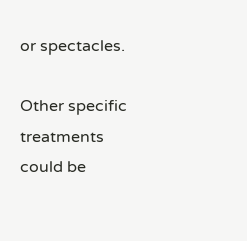or spectacles.

Other specific treatments could be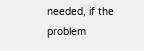needed, if the problem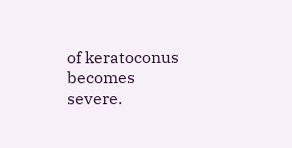of keratoconus becomes severe.